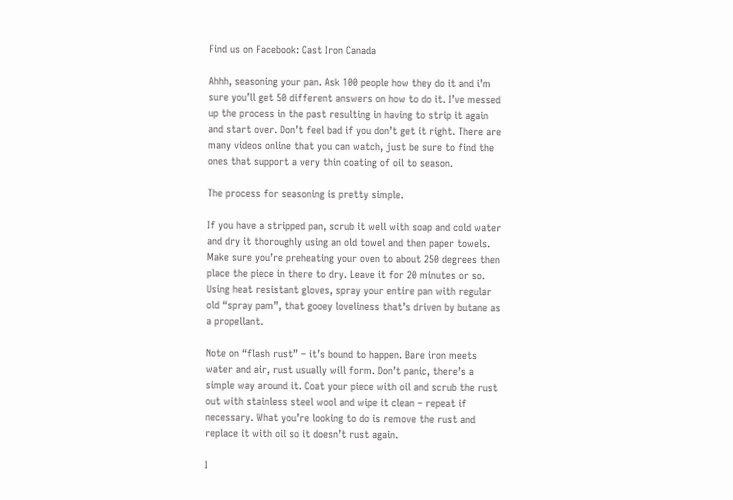Find us on Facebook: Cast Iron Canada

Ahhh, seasoning your pan. Ask 100 people how they do it and i’m sure you’ll get 50 different answers on how to do it. I’ve messed up the process in the past resulting in having to strip it again and start over. Don’t feel bad if you don’t get it right. There are many videos online that you can watch, just be sure to find the ones that support a very thin coating of oil to season.

The process for seasoning is pretty simple.

If you have a stripped pan, scrub it well with soap and cold water and dry it thoroughly using an old towel and then paper towels. Make sure you’re preheating your oven to about 250 degrees then place the piece in there to dry. Leave it for 20 minutes or so. Using heat resistant gloves, spray your entire pan with regular old “spray pam”, that gooey loveliness that’s driven by butane as a propellant.

Note on “flash rust” – it’s bound to happen. Bare iron meets water and air, rust usually will form. Don’t panic, there’s a simple way around it. Coat your piece with oil and scrub the rust out with stainless steel wool and wipe it clean – repeat if necessary. What you’re looking to do is remove the rust and replace it with oil so it doesn’t rust again.

I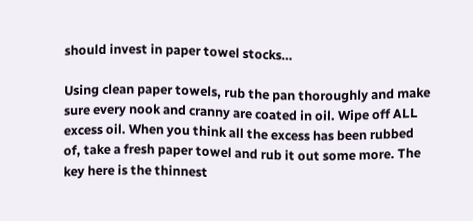should invest in paper towel stocks…

Using clean paper towels, rub the pan thoroughly and make sure every nook and cranny are coated in oil. Wipe off ALL excess oil. When you think all the excess has been rubbed of, take a fresh paper towel and rub it out some more. The key here is the thinnest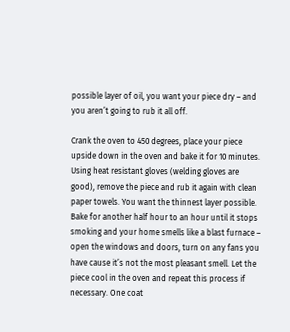possible layer of oil, you want your piece dry – and you aren’t going to rub it all off.

Crank the oven to 450 degrees, place your piece upside down in the oven and bake it for 10 minutes. Using heat resistant gloves (welding gloves are good), remove the piece and rub it again with clean paper towels. You want the thinnest layer possible. Bake for another half hour to an hour until it stops smoking and your home smells like a blast furnace – open the windows and doors, turn on any fans you have cause it’s not the most pleasant smell. Let the piece cool in the oven and repeat this process if necessary. One coat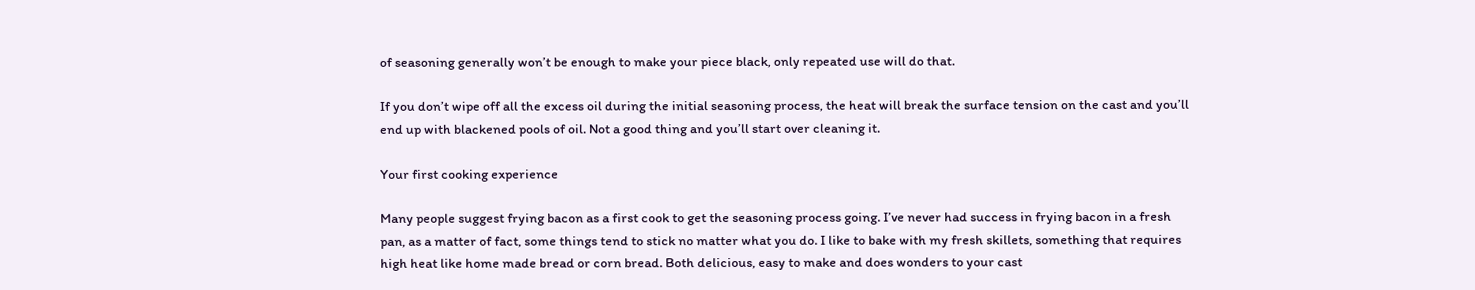of seasoning generally won’t be enough to make your piece black, only repeated use will do that.

If you don’t wipe off all the excess oil during the initial seasoning process, the heat will break the surface tension on the cast and you’ll end up with blackened pools of oil. Not a good thing and you’ll start over cleaning it.

Your first cooking experience

Many people suggest frying bacon as a first cook to get the seasoning process going. I’ve never had success in frying bacon in a fresh pan, as a matter of fact, some things tend to stick no matter what you do. I like to bake with my fresh skillets, something that requires high heat like home made bread or corn bread. Both delicious, easy to make and does wonders to your cast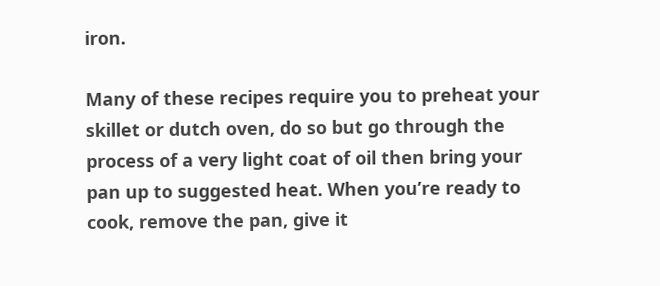iron.

Many of these recipes require you to preheat your skillet or dutch oven, do so but go through the process of a very light coat of oil then bring your pan up to suggested heat. When you’re ready to cook, remove the pan, give it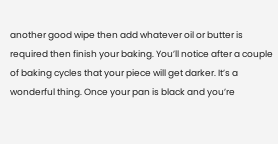another good wipe then add whatever oil or butter is required then finish your baking. You’ll notice after a couple of baking cycles that your piece will get darker. It’s a wonderful thing. Once your pan is black and you’re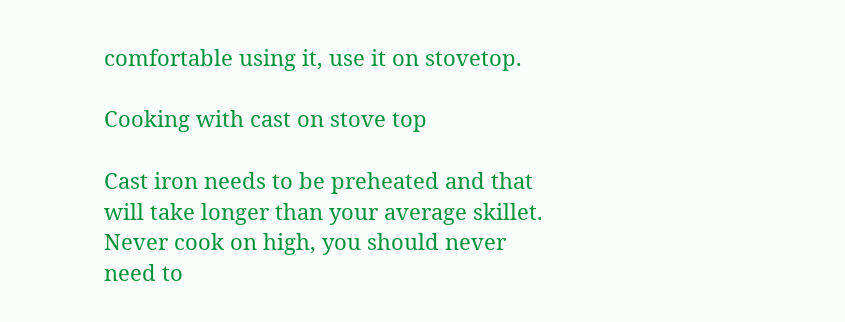comfortable using it, use it on stovetop.

Cooking with cast on stove top

Cast iron needs to be preheated and that will take longer than your average skillet. Never cook on high, you should never need to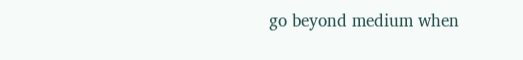go beyond medium when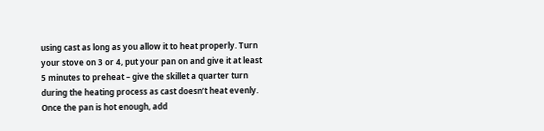using cast as long as you allow it to heat properly. Turn your stove on 3 or 4, put your pan on and give it at least 5 minutes to preheat – give the skillet a quarter turn during the heating process as cast doesn’t heat evenly. Once the pan is hot enough, add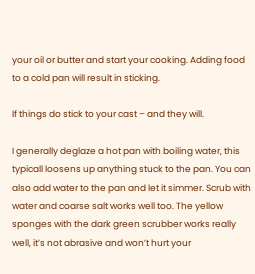your oil or butter and start your cooking. Adding food to a cold pan will result in sticking.

If things do stick to your cast – and they will.

I generally deglaze a hot pan with boiling water, this typicall loosens up anything stuck to the pan. You can also add water to the pan and let it simmer. Scrub with water and coarse salt works well too. The yellow sponges with the dark green scrubber works really well, it’s not abrasive and won’t hurt your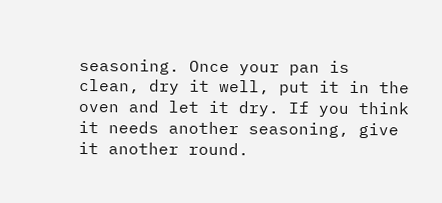seasoning. Once your pan is clean, dry it well, put it in the oven and let it dry. If you think it needs another seasoning, give it another round.